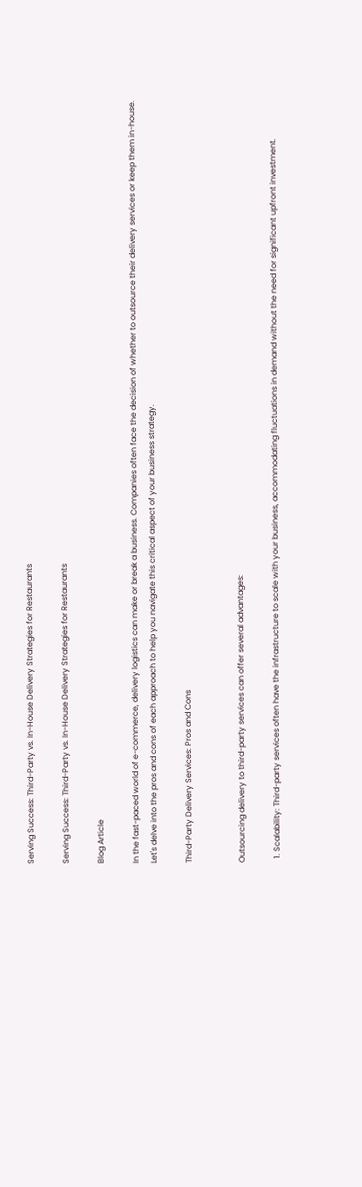Serving Success: Third-Party vs. In-House Delivery Strategies for Restaurants

Serving Success: Third-Party vs. In-House Delivery Strategies for Restaurants

Blog Article

In the fast-paced world of e-commerce, delivery logistics can make or break a business. Companies often face the decision of whether to outsource their delivery services or keep them in-house. Let's delve into the pros and cons of each approach to help you navigate this critical aspect of your business strategy.

Third-Party Delivery Services: Pros and Cons


Outsourcing delivery to third-party services can offer several advantages:

  1. Scalability: Third-party services often have the infrastructure to scale with your business, accommodating fluctuations in demand without the need for significant upfront investment.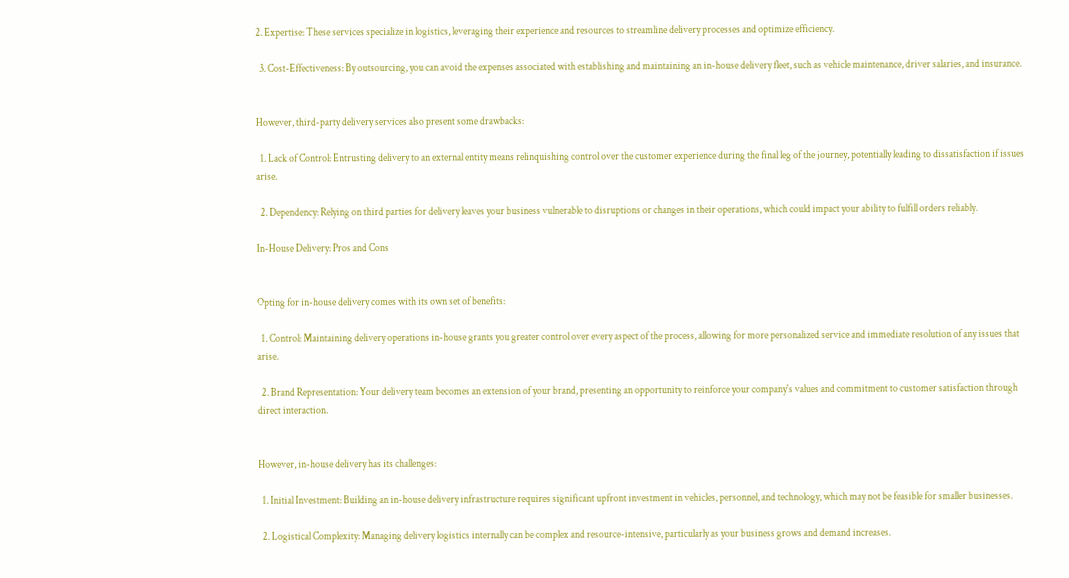2. Expertise: These services specialize in logistics, leveraging their experience and resources to streamline delivery processes and optimize efficiency.

  3. Cost-Effectiveness: By outsourcing, you can avoid the expenses associated with establishing and maintaining an in-house delivery fleet, such as vehicle maintenance, driver salaries, and insurance.


However, third-party delivery services also present some drawbacks:

  1. Lack of Control: Entrusting delivery to an external entity means relinquishing control over the customer experience during the final leg of the journey, potentially leading to dissatisfaction if issues arise.

  2. Dependency: Relying on third parties for delivery leaves your business vulnerable to disruptions or changes in their operations, which could impact your ability to fulfill orders reliably.

In-House Delivery: Pros and Cons


Opting for in-house delivery comes with its own set of benefits:

  1. Control: Maintaining delivery operations in-house grants you greater control over every aspect of the process, allowing for more personalized service and immediate resolution of any issues that arise.

  2. Brand Representation: Your delivery team becomes an extension of your brand, presenting an opportunity to reinforce your company's values and commitment to customer satisfaction through direct interaction.


However, in-house delivery has its challenges:

  1. Initial Investment: Building an in-house delivery infrastructure requires significant upfront investment in vehicles, personnel, and technology, which may not be feasible for smaller businesses.

  2. Logistical Complexity: Managing delivery logistics internally can be complex and resource-intensive, particularly as your business grows and demand increases.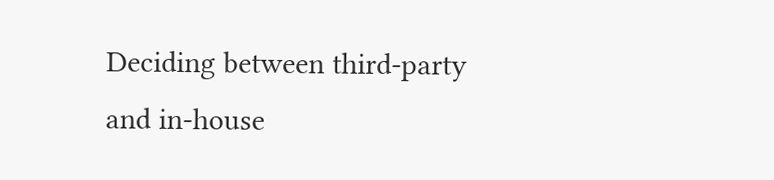Deciding between third-party and in-house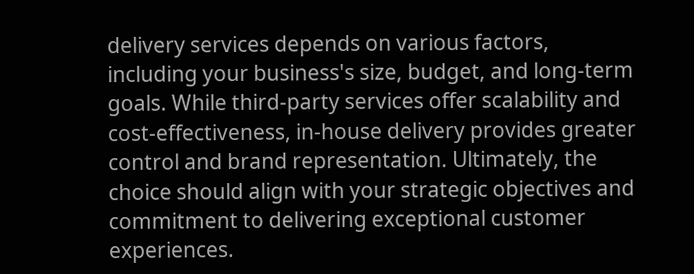delivery services depends on various factors, including your business's size, budget, and long-term goals. While third-party services offer scalability and cost-effectiveness, in-house delivery provides greater control and brand representation. Ultimately, the choice should align with your strategic objectives and commitment to delivering exceptional customer experiences.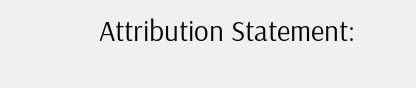Attribution Statement: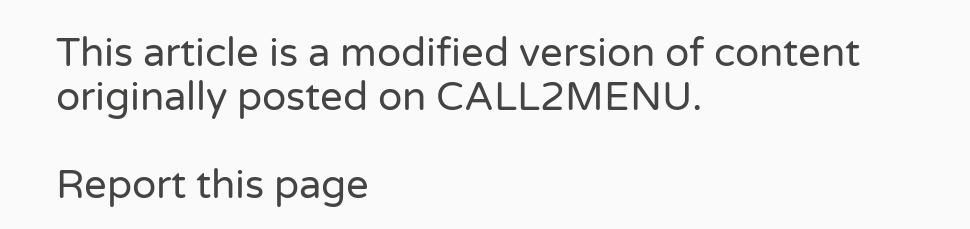This article is a modified version of content originally posted on CALL2MENU.

Report this page